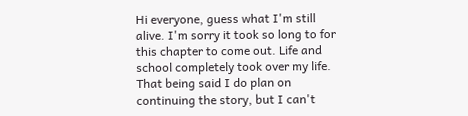Hi everyone, guess what I'm still alive. I'm sorry it took so long to for this chapter to come out. Life and school completely took over my life. That being said I do plan on continuing the story, but I can't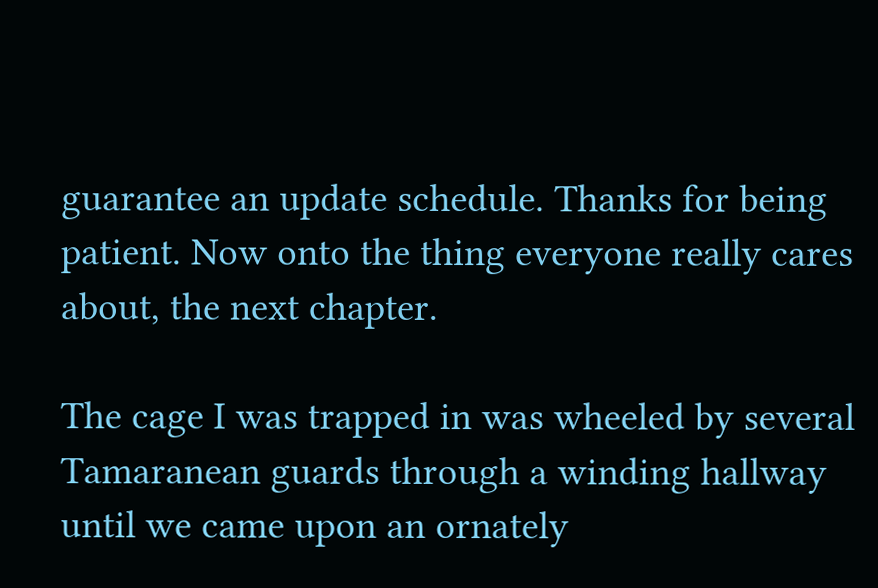guarantee an update schedule. Thanks for being patient. Now onto the thing everyone really cares about, the next chapter.

The cage I was trapped in was wheeled by several Tamaranean guards through a winding hallway until we came upon an ornately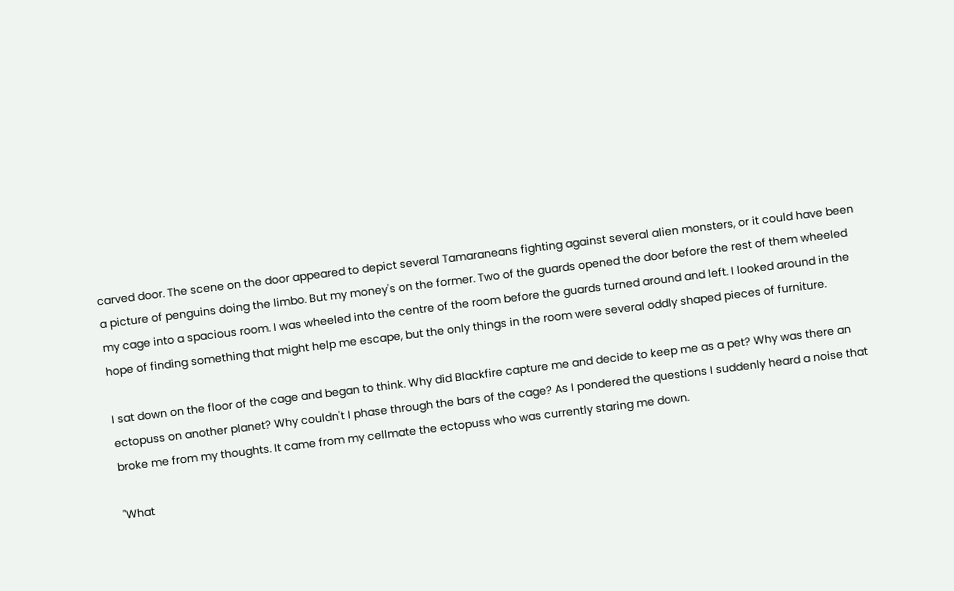carved door. The scene on the door appeared to depict several Tamaraneans fighting against several alien monsters, or it could have been a picture of penguins doing the limbo. But my money's on the former. Two of the guards opened the door before the rest of them wheeled my cage into a spacious room. I was wheeled into the centre of the room before the guards turned around and left. I looked around in the hope of finding something that might help me escape, but the only things in the room were several oddly shaped pieces of furniture.

I sat down on the floor of the cage and began to think. Why did Blackfire capture me and decide to keep me as a pet? Why was there an ectopuss on another planet? Why couldn't I phase through the bars of the cage? As I pondered the questions I suddenly heard a noise that broke me from my thoughts. It came from my cellmate the ectopuss who was currently staring me down.

"What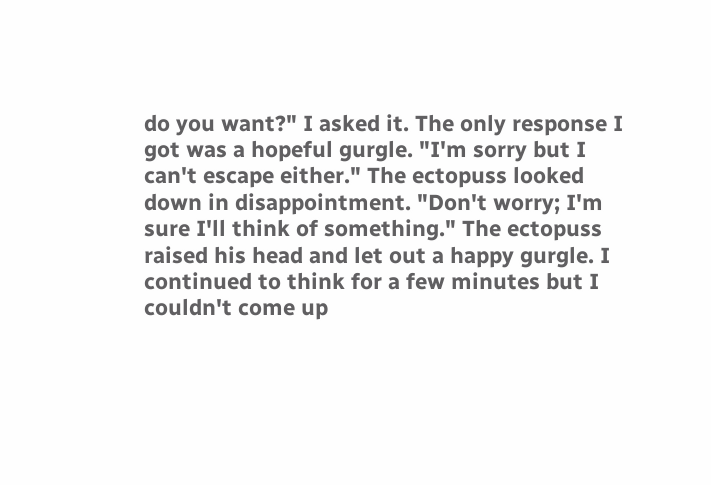do you want?" I asked it. The only response I got was a hopeful gurgle. "I'm sorry but I can't escape either." The ectopuss looked down in disappointment. "Don't worry; I'm sure I'll think of something." The ectopuss raised his head and let out a happy gurgle. I continued to think for a few minutes but I couldn't come up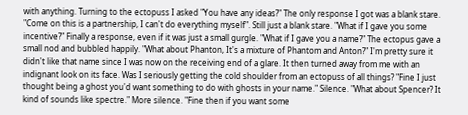with anything. Turning to the ectopuss I asked "You have any ideas?" The only response I got was a blank stare. "Come on this is a partnership, I can't do everything myself". Still just a blank stare. "What if I gave you some incentive?" Finally a response, even if it was just a small gurgle. "What if I gave you a name?" The ectopus gave a small nod and bubbled happily. "What about Phanton, It's a mixture of Phantom and Anton?" I'm pretty sure it didn't like that name since I was now on the receiving end of a glare. It then turned away from me with an indignant look on its face. Was I seriously getting the cold shoulder from an ectopuss of all things? "Fine I just thought being a ghost you'd want something to do with ghosts in your name." Silence. "What about Spencer? It kind of sounds like spectre." More silence. "Fine then if you want some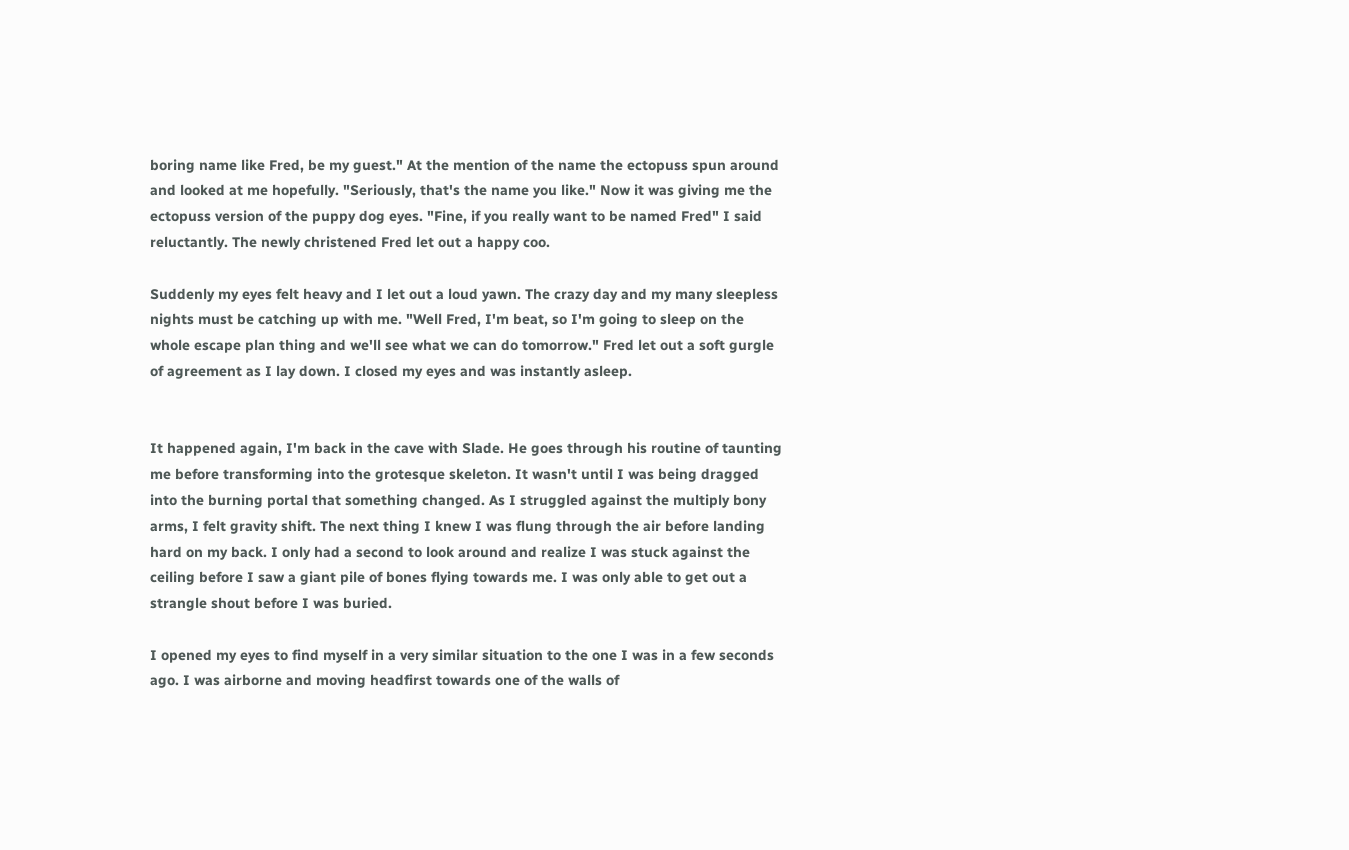boring name like Fred, be my guest." At the mention of the name the ectopuss spun around and looked at me hopefully. "Seriously, that's the name you like." Now it was giving me the ectopuss version of the puppy dog eyes. "Fine, if you really want to be named Fred" I said reluctantly. The newly christened Fred let out a happy coo.

Suddenly my eyes felt heavy and I let out a loud yawn. The crazy day and my many sleepless nights must be catching up with me. "Well Fred, I'm beat, so I'm going to sleep on the whole escape plan thing and we'll see what we can do tomorrow." Fred let out a soft gurgle of agreement as I lay down. I closed my eyes and was instantly asleep.


It happened again, I'm back in the cave with Slade. He goes through his routine of taunting me before transforming into the grotesque skeleton. It wasn't until I was being dragged into the burning portal that something changed. As I struggled against the multiply bony arms, I felt gravity shift. The next thing I knew I was flung through the air before landing hard on my back. I only had a second to look around and realize I was stuck against the ceiling before I saw a giant pile of bones flying towards me. I was only able to get out a strangle shout before I was buried.

I opened my eyes to find myself in a very similar situation to the one I was in a few seconds ago. I was airborne and moving headfirst towards one of the walls of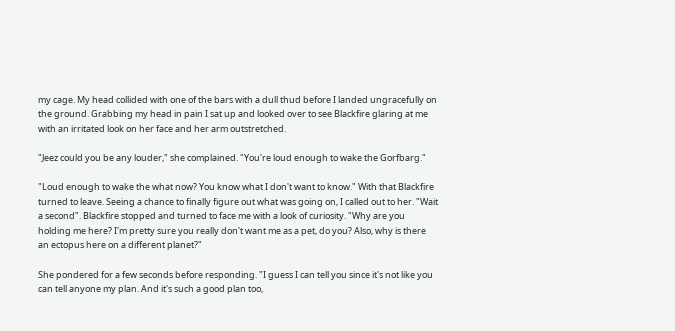my cage. My head collided with one of the bars with a dull thud before I landed ungracefully on the ground. Grabbing my head in pain I sat up and looked over to see Blackfire glaring at me with an irritated look on her face and her arm outstretched.

"Jeez could you be any louder," she complained. "You're loud enough to wake the Gorfbarg."

"Loud enough to wake the what now? You know what I don't want to know." With that Blackfire turned to leave. Seeing a chance to finally figure out what was going on, I called out to her. "Wait a second". Blackfire stopped and turned to face me with a look of curiosity. "Why are you holding me here? I'm pretty sure you really don't want me as a pet, do you? Also, why is there an ectopus here on a different planet?"

She pondered for a few seconds before responding. "I guess I can tell you since it's not like you can tell anyone my plan. And it's such a good plan too,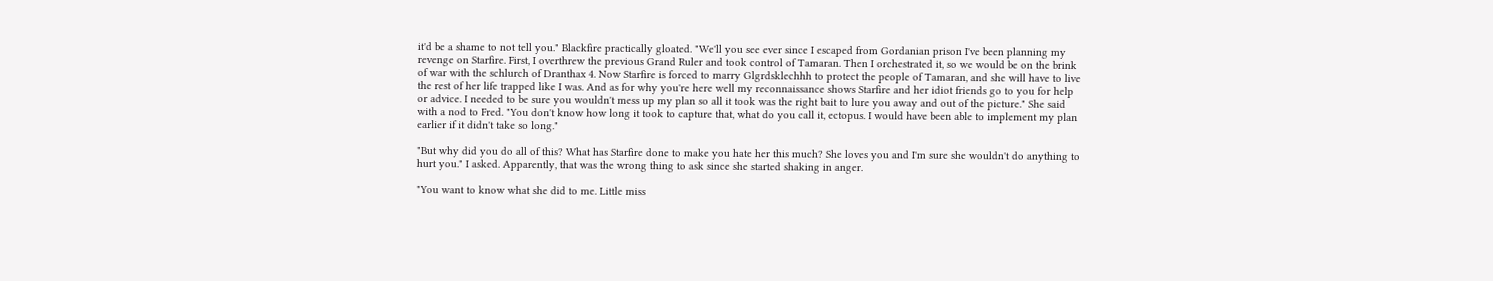it'd be a shame to not tell you." Blackfire practically gloated. "We'll you see ever since I escaped from Gordanian prison I've been planning my revenge on Starfire. First, I overthrew the previous Grand Ruler and took control of Tamaran. Then I orchestrated it, so we would be on the brink of war with the schlurch of Dranthax 4. Now Starfire is forced to marry Glgrdsklechhh to protect the people of Tamaran, and she will have to live the rest of her life trapped like I was. And as for why you're here well my reconnaissance shows Starfire and her idiot friends go to you for help or advice. I needed to be sure you wouldn't mess up my plan so all it took was the right bait to lure you away and out of the picture." She said with a nod to Fred. "You don't know how long it took to capture that, what do you call it, ectopus. I would have been able to implement my plan earlier if it didn't take so long."

"But why did you do all of this? What has Starfire done to make you hate her this much? She loves you and I'm sure she wouldn't do anything to hurt you." I asked. Apparently, that was the wrong thing to ask since she started shaking in anger.

"You want to know what she did to me. Little miss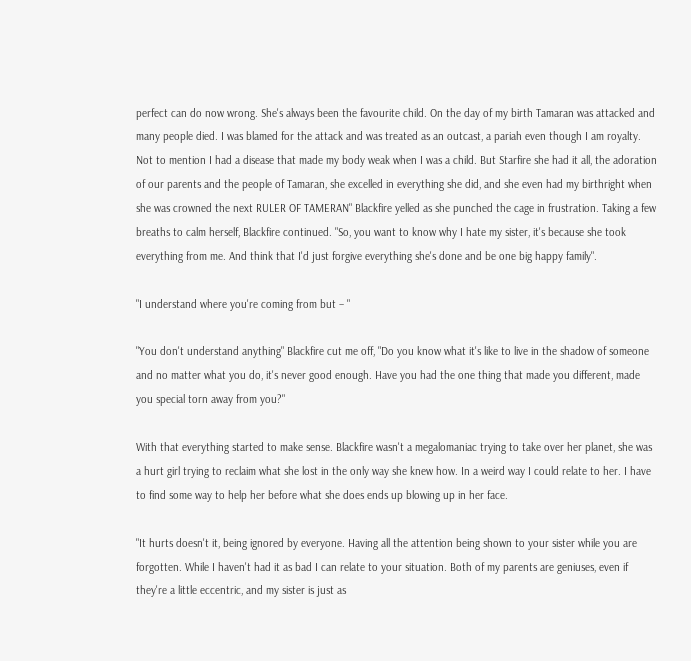perfect can do now wrong. She's always been the favourite child. On the day of my birth Tamaran was attacked and many people died. I was blamed for the attack and was treated as an outcast, a pariah even though I am royalty. Not to mention I had a disease that made my body weak when I was a child. But Starfire she had it all, the adoration of our parents and the people of Tamaran, she excelled in everything she did, and she even had my birthright when she was crowned the next RULER OF TAMERAN" Blackfire yelled as she punched the cage in frustration. Taking a few breaths to calm herself, Blackfire continued. "So, you want to know why I hate my sister, it's because she took everything from me. And think that I'd just forgive everything she's done and be one big happy family".

"I understand where you're coming from but – "

"You don't understand anything" Blackfire cut me off, "Do you know what it's like to live in the shadow of someone and no matter what you do, it's never good enough. Have you had the one thing that made you different, made you special torn away from you?"

With that everything started to make sense. Blackfire wasn't a megalomaniac trying to take over her planet, she was a hurt girl trying to reclaim what she lost in the only way she knew how. In a weird way I could relate to her. I have to find some way to help her before what she does ends up blowing up in her face.

"It hurts doesn't it, being ignored by everyone. Having all the attention being shown to your sister while you are forgotten. While I haven't had it as bad I can relate to your situation. Both of my parents are geniuses, even if they're a little eccentric, and my sister is just as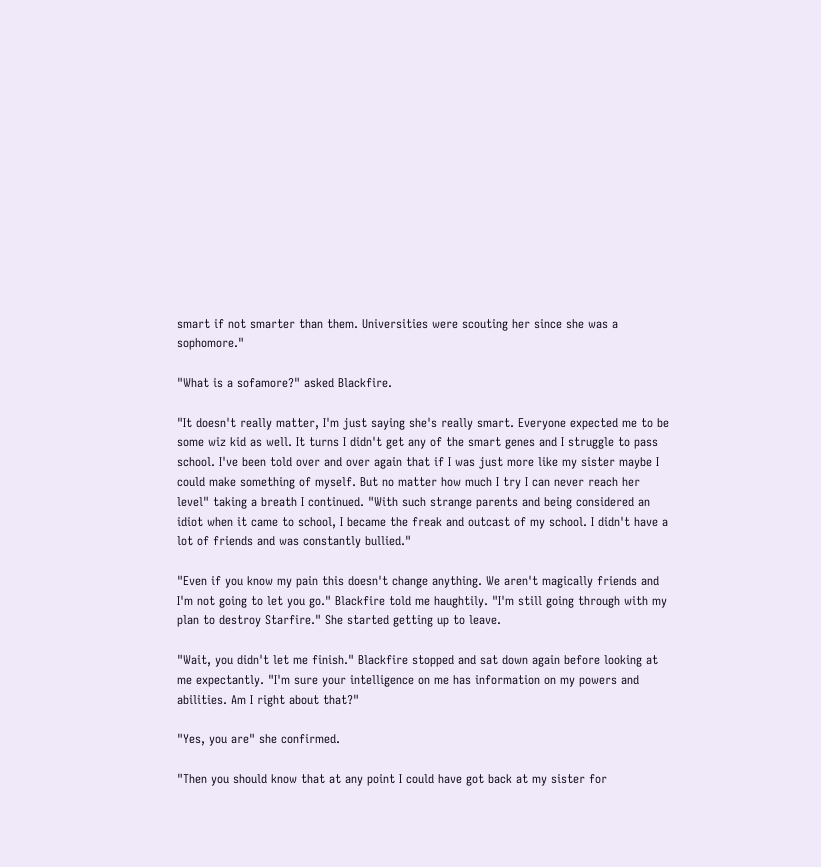smart if not smarter than them. Universities were scouting her since she was a sophomore."

"What is a sofamore?" asked Blackfire.

"It doesn't really matter, I'm just saying she's really smart. Everyone expected me to be some wiz kid as well. It turns I didn't get any of the smart genes and I struggle to pass school. I've been told over and over again that if I was just more like my sister maybe I could make something of myself. But no matter how much I try I can never reach her level" taking a breath I continued. "With such strange parents and being considered an idiot when it came to school, I became the freak and outcast of my school. I didn't have a lot of friends and was constantly bullied."

"Even if you know my pain this doesn't change anything. We aren't magically friends and I'm not going to let you go." Blackfire told me haughtily. "I'm still going through with my plan to destroy Starfire." She started getting up to leave.

"Wait, you didn't let me finish." Blackfire stopped and sat down again before looking at me expectantly. "I'm sure your intelligence on me has information on my powers and abilities. Am I right about that?"

"Yes, you are" she confirmed.

"Then you should know that at any point I could have got back at my sister for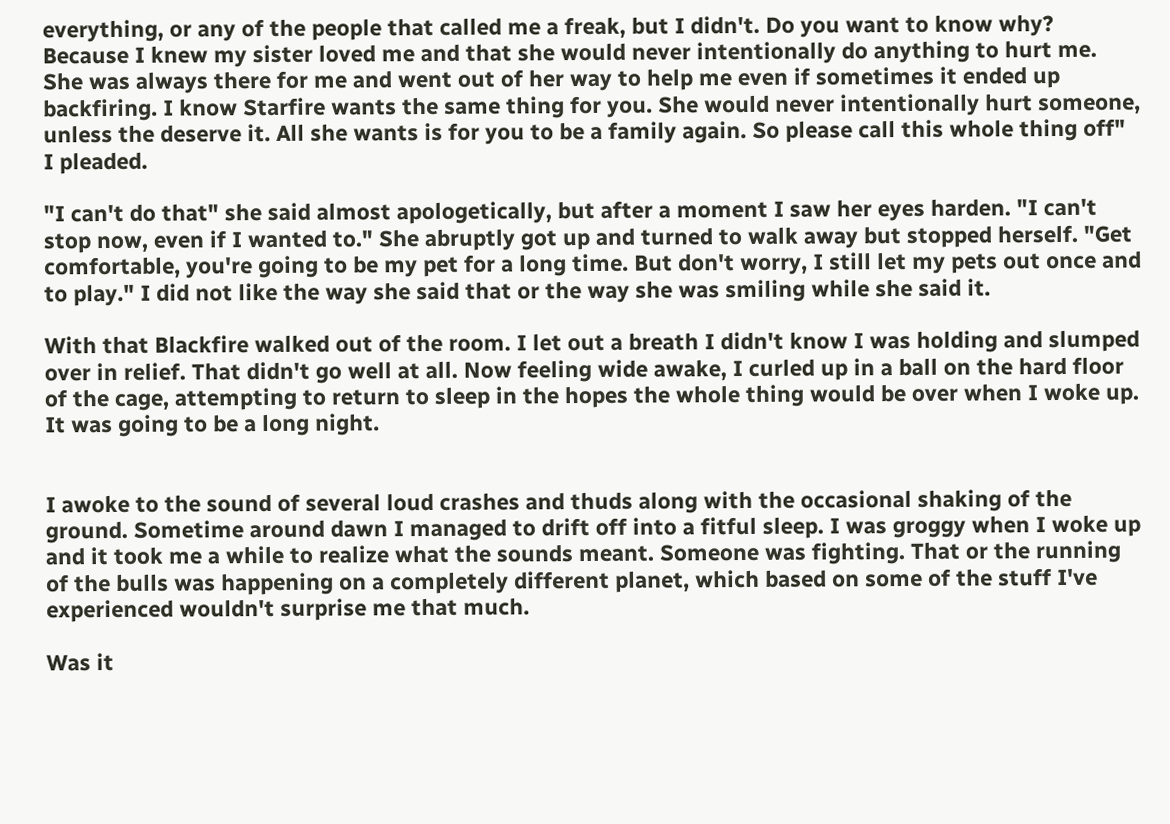everything, or any of the people that called me a freak, but I didn't. Do you want to know why? Because I knew my sister loved me and that she would never intentionally do anything to hurt me. She was always there for me and went out of her way to help me even if sometimes it ended up backfiring. I know Starfire wants the same thing for you. She would never intentionally hurt someone, unless the deserve it. All she wants is for you to be a family again. So please call this whole thing off" I pleaded.

"I can't do that" she said almost apologetically, but after a moment I saw her eyes harden. "I can't stop now, even if I wanted to." She abruptly got up and turned to walk away but stopped herself. "Get comfortable, you're going to be my pet for a long time. But don't worry, I still let my pets out once and to play." I did not like the way she said that or the way she was smiling while she said it.

With that Blackfire walked out of the room. I let out a breath I didn't know I was holding and slumped over in relief. That didn't go well at all. Now feeling wide awake, I curled up in a ball on the hard floor of the cage, attempting to return to sleep in the hopes the whole thing would be over when I woke up. It was going to be a long night.


I awoke to the sound of several loud crashes and thuds along with the occasional shaking of the ground. Sometime around dawn I managed to drift off into a fitful sleep. I was groggy when I woke up and it took me a while to realize what the sounds meant. Someone was fighting. That or the running of the bulls was happening on a completely different planet, which based on some of the stuff I've experienced wouldn't surprise me that much.

Was it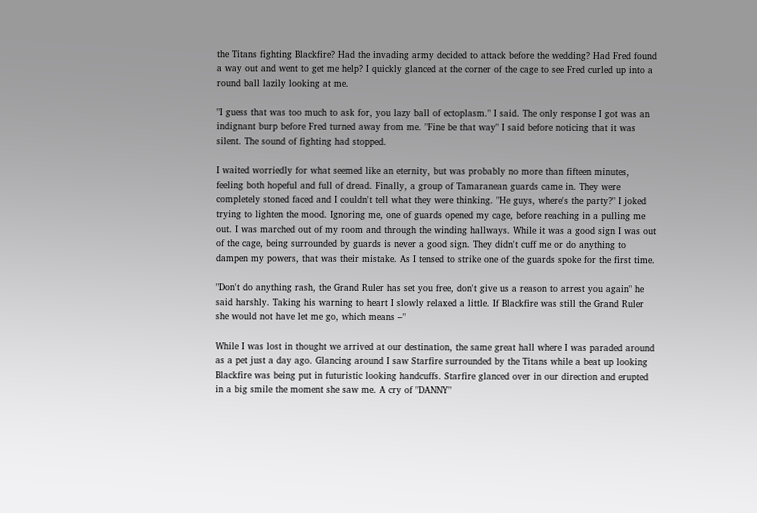the Titans fighting Blackfire? Had the invading army decided to attack before the wedding? Had Fred found a way out and went to get me help? I quickly glanced at the corner of the cage to see Fred curled up into a round ball lazily looking at me.

"I guess that was too much to ask for, you lazy ball of ectoplasm." I said. The only response I got was an indignant burp before Fred turned away from me. "Fine be that way" I said before noticing that it was silent. The sound of fighting had stopped.

I waited worriedly for what seemed like an eternity, but was probably no more than fifteen minutes, feeling both hopeful and full of dread. Finally, a group of Tamaranean guards came in. They were completely stoned faced and I couldn't tell what they were thinking. "He guys, where's the party?" I joked trying to lighten the mood. Ignoring me, one of guards opened my cage, before reaching in a pulling me out. I was marched out of my room and through the winding hallways. While it was a good sign I was out of the cage, being surrounded by guards is never a good sign. They didn't cuff me or do anything to dampen my powers, that was their mistake. As I tensed to strike one of the guards spoke for the first time.

"Don't do anything rash, the Grand Ruler has set you free, don't give us a reason to arrest you again" he said harshly. Taking his warning to heart I slowly relaxed a little. If Blackfire was still the Grand Ruler she would not have let me go, which means –"

While I was lost in thought we arrived at our destination, the same great hall where I was paraded around as a pet just a day ago. Glancing around I saw Starfire surrounded by the Titans while a beat up looking Blackfire was being put in futuristic looking handcuffs. Starfire glanced over in our direction and erupted in a big smile the moment she saw me. A cry of "DANNY"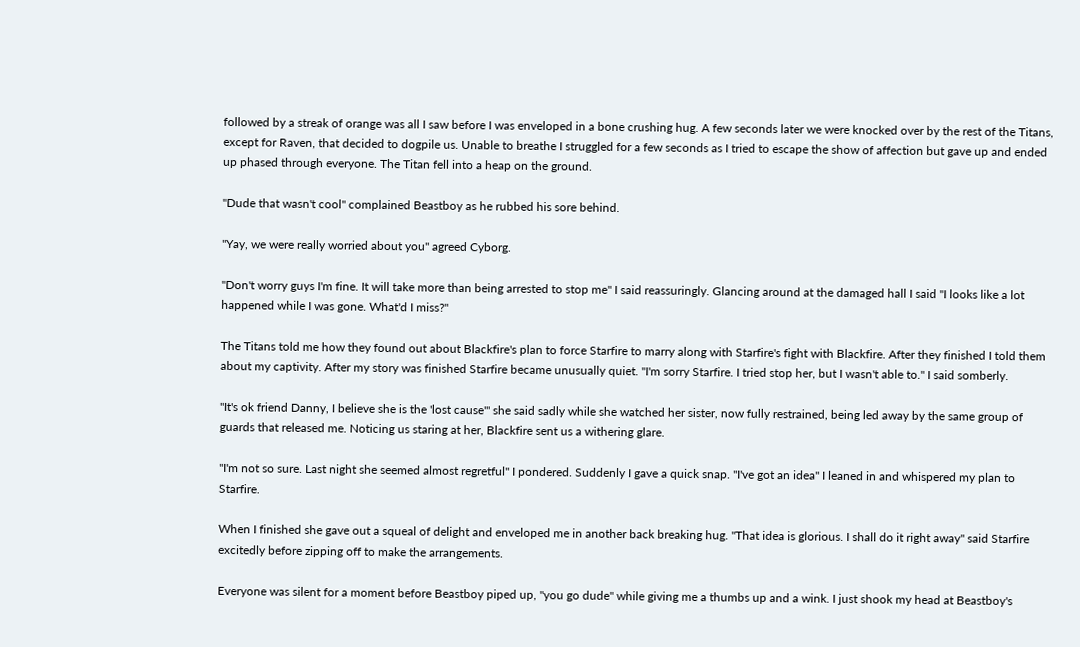followed by a streak of orange was all I saw before I was enveloped in a bone crushing hug. A few seconds later we were knocked over by the rest of the Titans, except for Raven, that decided to dogpile us. Unable to breathe I struggled for a few seconds as I tried to escape the show of affection but gave up and ended up phased through everyone. The Titan fell into a heap on the ground.

"Dude that wasn't cool" complained Beastboy as he rubbed his sore behind.

"Yay, we were really worried about you" agreed Cyborg.

"Don't worry guys I'm fine. It will take more than being arrested to stop me" I said reassuringly. Glancing around at the damaged hall I said "I looks like a lot happened while I was gone. What'd I miss?"

The Titans told me how they found out about Blackfire's plan to force Starfire to marry along with Starfire's fight with Blackfire. After they finished I told them about my captivity. After my story was finished Starfire became unusually quiet. "I'm sorry Starfire. I tried stop her, but I wasn't able to." I said somberly.

"It's ok friend Danny, I believe she is the 'lost cause'" she said sadly while she watched her sister, now fully restrained, being led away by the same group of guards that released me. Noticing us staring at her, Blackfire sent us a withering glare.

"I'm not so sure. Last night she seemed almost regretful" I pondered. Suddenly I gave a quick snap. "I've got an idea" I leaned in and whispered my plan to Starfire.

When I finished she gave out a squeal of delight and enveloped me in another back breaking hug. "That idea is glorious. I shall do it right away" said Starfire excitedly before zipping off to make the arrangements.

Everyone was silent for a moment before Beastboy piped up, "you go dude" while giving me a thumbs up and a wink. I just shook my head at Beastboy's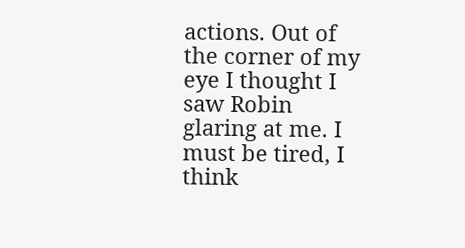actions. Out of the corner of my eye I thought I saw Robin glaring at me. I must be tired, I think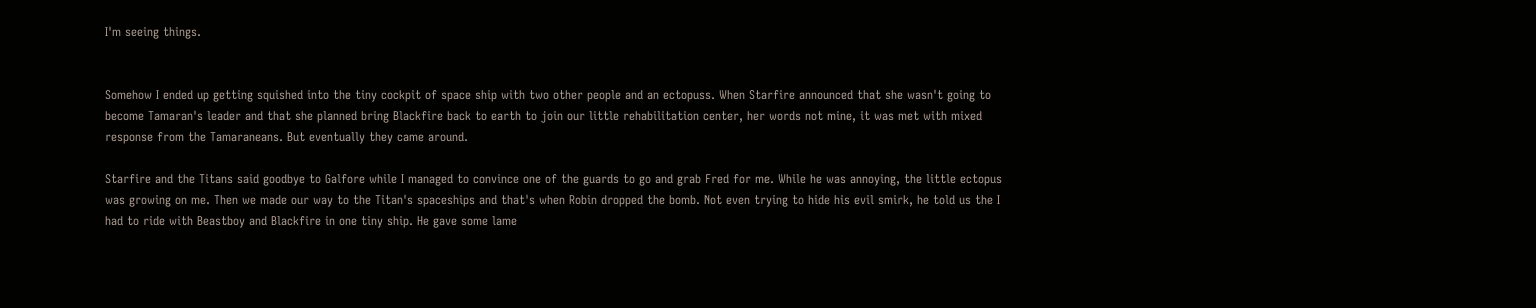I'm seeing things.


Somehow I ended up getting squished into the tiny cockpit of space ship with two other people and an ectopuss. When Starfire announced that she wasn't going to become Tamaran's leader and that she planned bring Blackfire back to earth to join our little rehabilitation center, her words not mine, it was met with mixed response from the Tamaraneans. But eventually they came around.

Starfire and the Titans said goodbye to Galfore while I managed to convince one of the guards to go and grab Fred for me. While he was annoying, the little ectopus was growing on me. Then we made our way to the Titan's spaceships and that's when Robin dropped the bomb. Not even trying to hide his evil smirk, he told us the I had to ride with Beastboy and Blackfire in one tiny ship. He gave some lame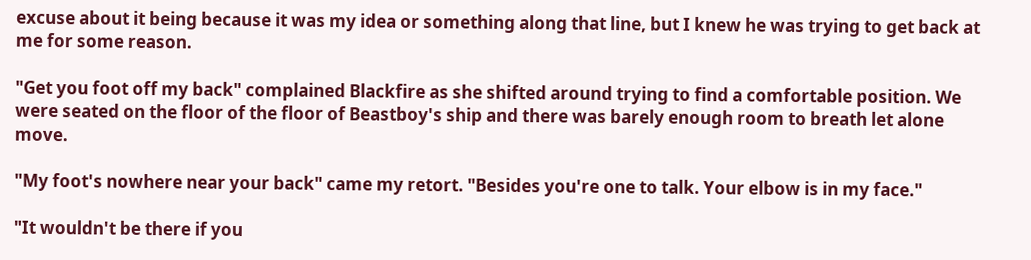excuse about it being because it was my idea or something along that line, but I knew he was trying to get back at me for some reason.

"Get you foot off my back" complained Blackfire as she shifted around trying to find a comfortable position. We were seated on the floor of the floor of Beastboy's ship and there was barely enough room to breath let alone move.

"My foot's nowhere near your back" came my retort. "Besides you're one to talk. Your elbow is in my face."

"It wouldn't be there if you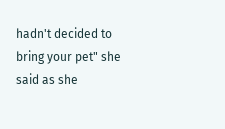hadn't decided to bring your pet" she said as she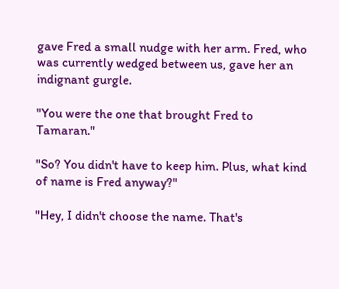gave Fred a small nudge with her arm. Fred, who was currently wedged between us, gave her an indignant gurgle.

"You were the one that brought Fred to Tamaran."

"So? You didn't have to keep him. Plus, what kind of name is Fred anyway?"

"Hey, I didn't choose the name. That's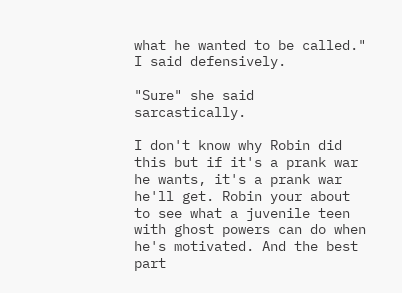what he wanted to be called." I said defensively.

"Sure" she said sarcastically.

I don't know why Robin did this but if it's a prank war he wants, it's a prank war he'll get. Robin your about to see what a juvenile teen with ghost powers can do when he's motivated. And the best part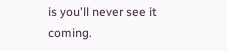is you'll never see it coming.